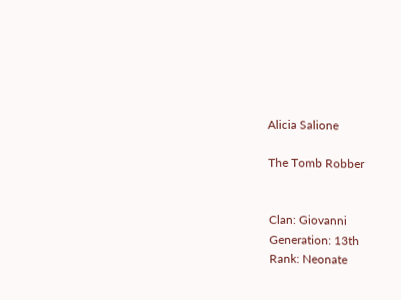Alicia Salione

The Tomb Robber


Clan: Giovanni
Generation: 13th
Rank: Neonate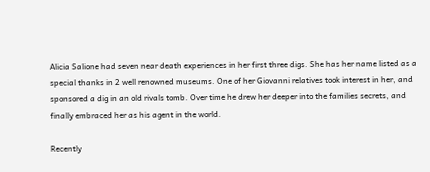Alicia Salione had seven near death experiences in her first three digs. She has her name listed as a special thanks in 2 well renowned museums. One of her Giovanni relatives took interest in her, and sponsored a dig in an old rivals tomb. Over time he drew her deeper into the families secrets, and finally embraced her as his agent in the world.

Recently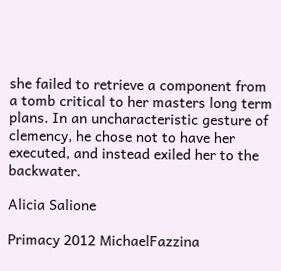she failed to retrieve a component from a tomb critical to her masters long term plans. In an uncharacteristic gesture of clemency, he chose not to have her executed, and instead exiled her to the backwater.

Alicia Salione

Primacy 2012 MichaelFazzina